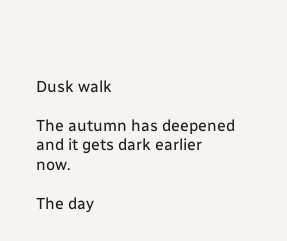Dusk walk

The autumn has deepened and it gets dark earlier now.

The day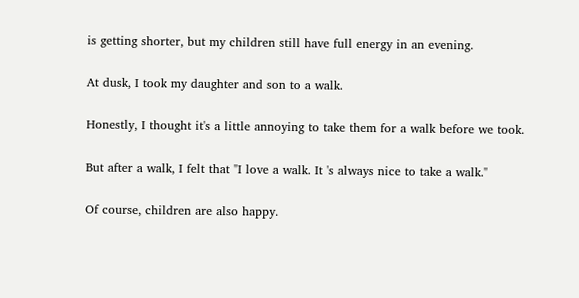is getting shorter, but my children still have full energy in an evening.

At dusk, I took my daughter and son to a walk.

Honestly, I thought it's a little annoying to take them for a walk before we took.

But after a walk, I felt that "I love a walk. It 's always nice to take a walk."

Of course, children are also happy.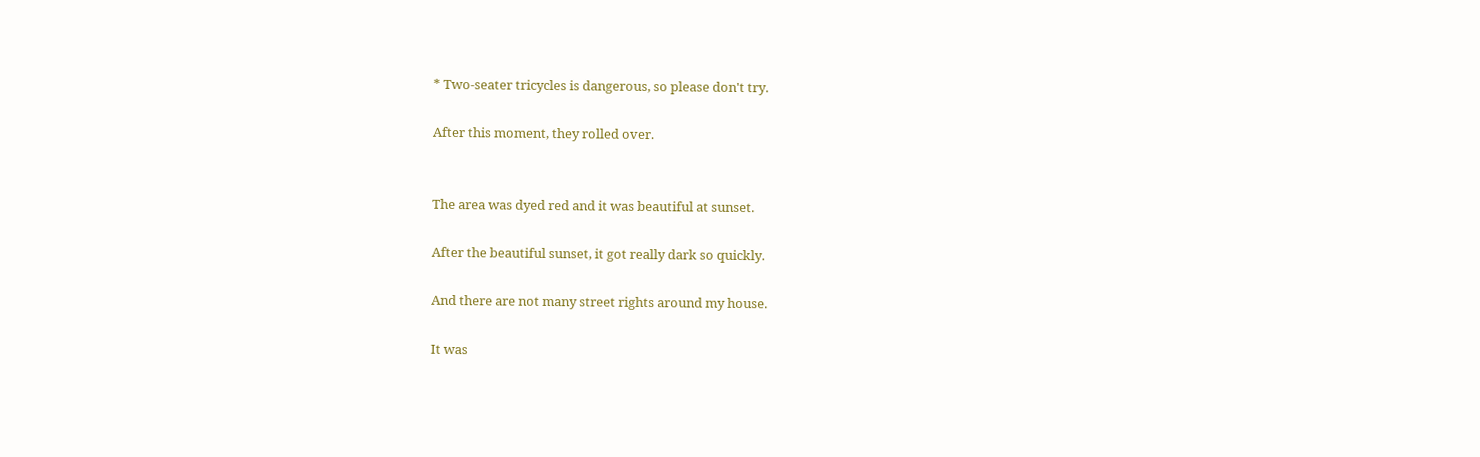* Two-seater tricycles is dangerous, so please don't try.

After this moment, they rolled over.


The area was dyed red and it was beautiful at sunset.

After the beautiful sunset, it got really dark so quickly.

And there are not many street rights around my house.

It was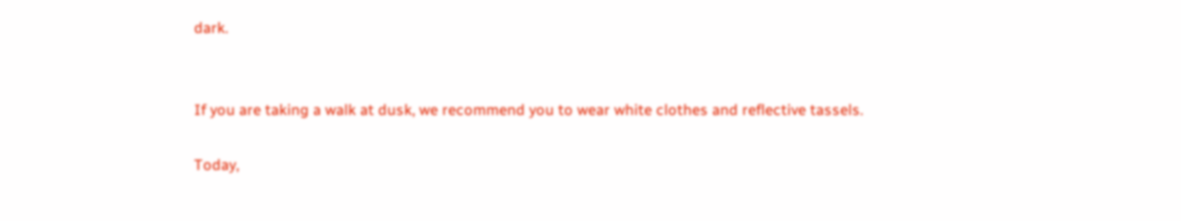dark.


If you are taking a walk at dusk, we recommend you to wear white clothes and reflective tassels.

Today,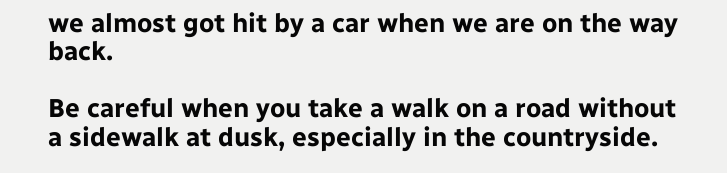we almost got hit by a car when we are on the way back.

Be careful when you take a walk on a road without a sidewalk at dusk, especially in the countryside.